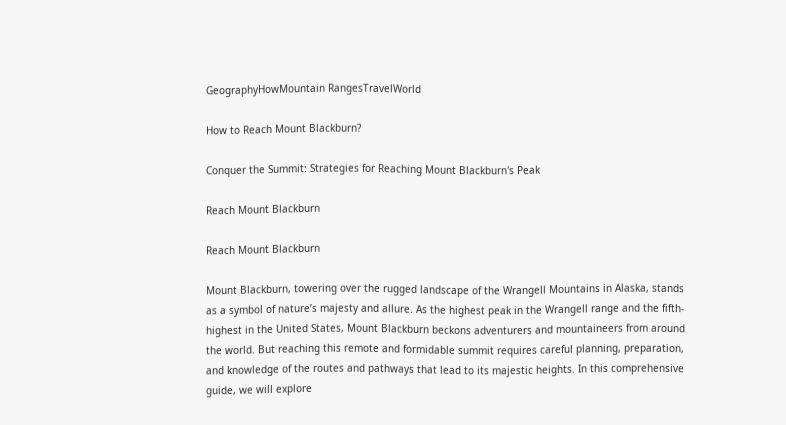GeographyHowMountain RangesTravelWorld

How to Reach Mount Blackburn?

Conquer the Summit: Strategies for Reaching Mount Blackburn's Peak

Reach Mount Blackburn

Reach Mount Blackburn

Mount Blackburn, towering over the rugged landscape of the Wrangell Mountains in Alaska, stands as a symbol of nature’s majesty and allure. As the highest peak in the Wrangell range and the fifth-highest in the United States, Mount Blackburn beckons adventurers and mountaineers from around the world. But reaching this remote and formidable summit requires careful planning, preparation, and knowledge of the routes and pathways that lead to its majestic heights. In this comprehensive guide, we will explore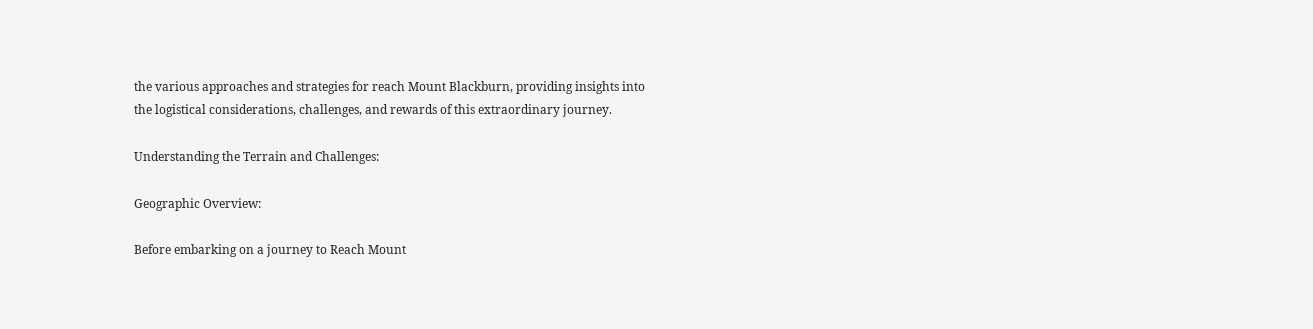the various approaches and strategies for reach Mount Blackburn, providing insights into the logistical considerations, challenges, and rewards of this extraordinary journey.

Understanding the Terrain and Challenges:

Geographic Overview:

Before embarking on a journey to Reach Mount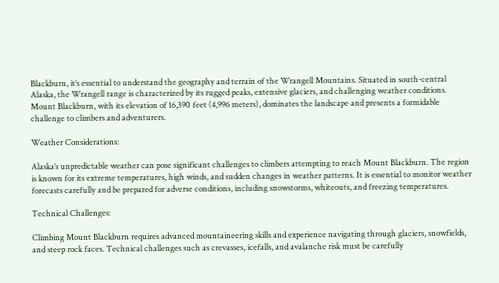Blackburn, it’s essential to understand the geography and terrain of the Wrangell Mountains. Situated in south-central Alaska, the Wrangell range is characterized by its rugged peaks, extensive glaciers, and challenging weather conditions. Mount Blackburn, with its elevation of 16,390 feet (4,996 meters), dominates the landscape and presents a formidable challenge to climbers and adventurers.

Weather Considerations:

Alaska’s unpredictable weather can pose significant challenges to climbers attempting to reach Mount Blackburn. The region is known for its extreme temperatures, high winds, and sudden changes in weather patterns. It is essential to monitor weather forecasts carefully and be prepared for adverse conditions, including snowstorms, whiteouts, and freezing temperatures.

Technical Challenges:

Climbing Mount Blackburn requires advanced mountaineering skills and experience navigating through glaciers, snowfields, and steep rock faces. Technical challenges such as crevasses, icefalls, and avalanche risk must be carefully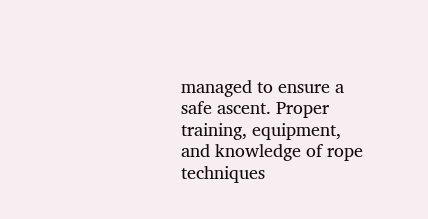managed to ensure a safe ascent. Proper training, equipment, and knowledge of rope techniques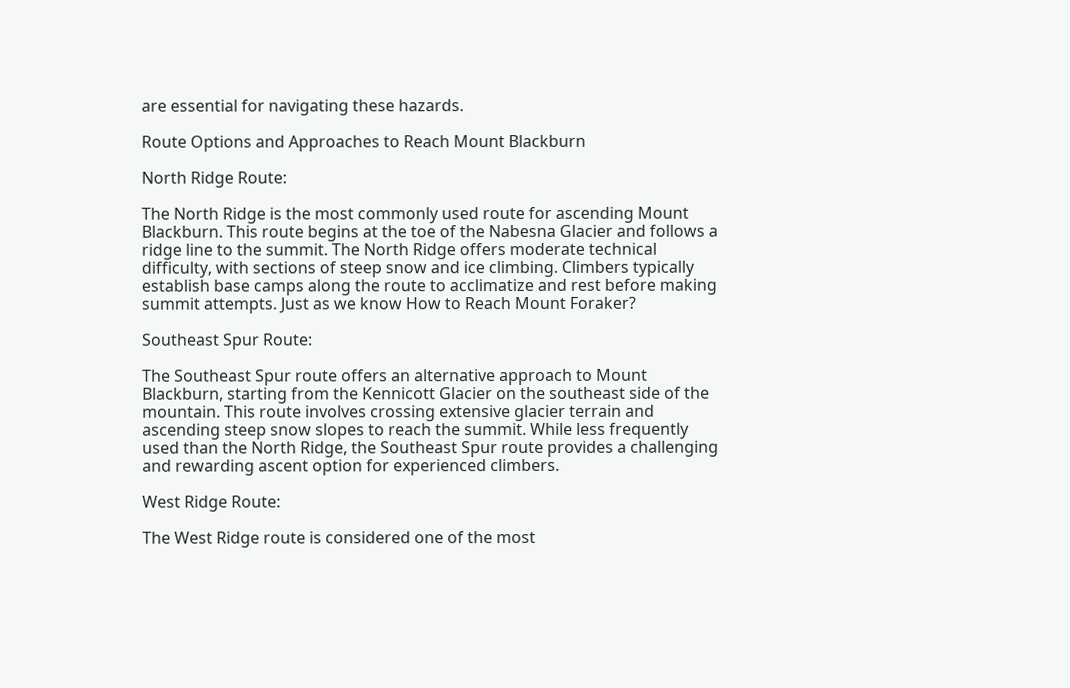are essential for navigating these hazards.

Route Options and Approaches to Reach Mount Blackburn

North Ridge Route:

The North Ridge is the most commonly used route for ascending Mount Blackburn. This route begins at the toe of the Nabesna Glacier and follows a ridge line to the summit. The North Ridge offers moderate technical difficulty, with sections of steep snow and ice climbing. Climbers typically establish base camps along the route to acclimatize and rest before making summit attempts. Just as we know How to Reach Mount Foraker?

Southeast Spur Route:

The Southeast Spur route offers an alternative approach to Mount Blackburn, starting from the Kennicott Glacier on the southeast side of the mountain. This route involves crossing extensive glacier terrain and ascending steep snow slopes to reach the summit. While less frequently used than the North Ridge, the Southeast Spur route provides a challenging and rewarding ascent option for experienced climbers.

West Ridge Route:

The West Ridge route is considered one of the most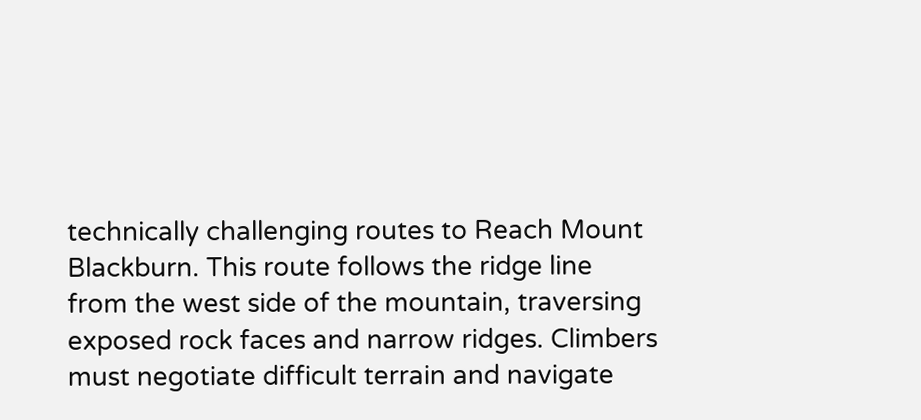technically challenging routes to Reach Mount Blackburn. This route follows the ridge line from the west side of the mountain, traversing exposed rock faces and narrow ridges. Climbers must negotiate difficult terrain and navigate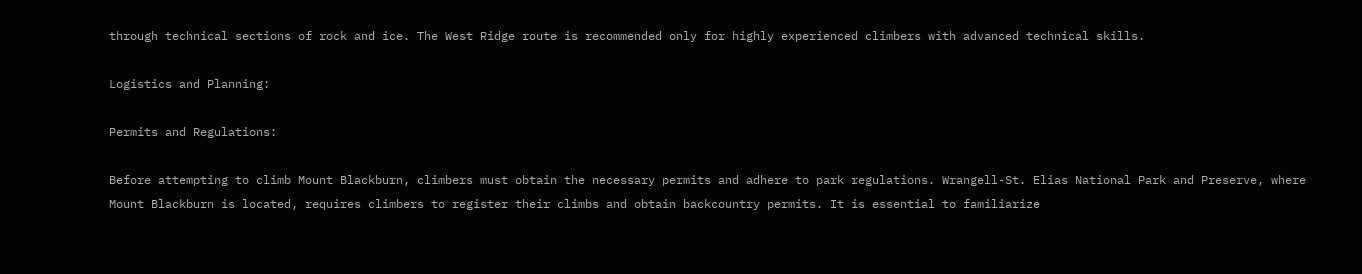through technical sections of rock and ice. The West Ridge route is recommended only for highly experienced climbers with advanced technical skills.

Logistics and Planning:

Permits and Regulations:

Before attempting to climb Mount Blackburn, climbers must obtain the necessary permits and adhere to park regulations. Wrangell-St. Elias National Park and Preserve, where Mount Blackburn is located, requires climbers to register their climbs and obtain backcountry permits. It is essential to familiarize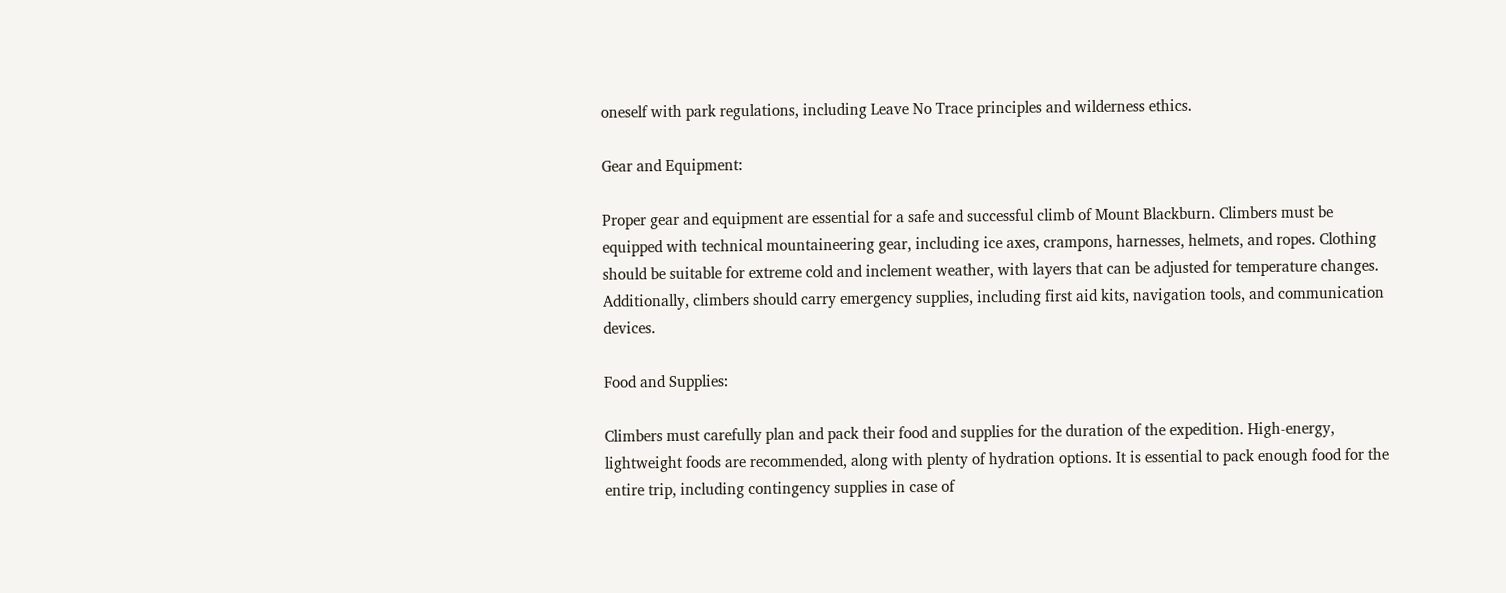oneself with park regulations, including Leave No Trace principles and wilderness ethics.

Gear and Equipment:

Proper gear and equipment are essential for a safe and successful climb of Mount Blackburn. Climbers must be equipped with technical mountaineering gear, including ice axes, crampons, harnesses, helmets, and ropes. Clothing should be suitable for extreme cold and inclement weather, with layers that can be adjusted for temperature changes. Additionally, climbers should carry emergency supplies, including first aid kits, navigation tools, and communication devices.

Food and Supplies:

Climbers must carefully plan and pack their food and supplies for the duration of the expedition. High-energy, lightweight foods are recommended, along with plenty of hydration options. It is essential to pack enough food for the entire trip, including contingency supplies in case of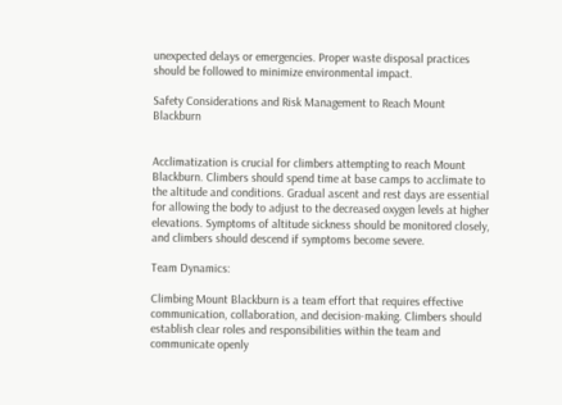unexpected delays or emergencies. Proper waste disposal practices should be followed to minimize environmental impact.

Safety Considerations and Risk Management to Reach Mount Blackburn


Acclimatization is crucial for climbers attempting to reach Mount Blackburn. Climbers should spend time at base camps to acclimate to the altitude and conditions. Gradual ascent and rest days are essential for allowing the body to adjust to the decreased oxygen levels at higher elevations. Symptoms of altitude sickness should be monitored closely, and climbers should descend if symptoms become severe.

Team Dynamics:

Climbing Mount Blackburn is a team effort that requires effective communication, collaboration, and decision-making. Climbers should establish clear roles and responsibilities within the team and communicate openly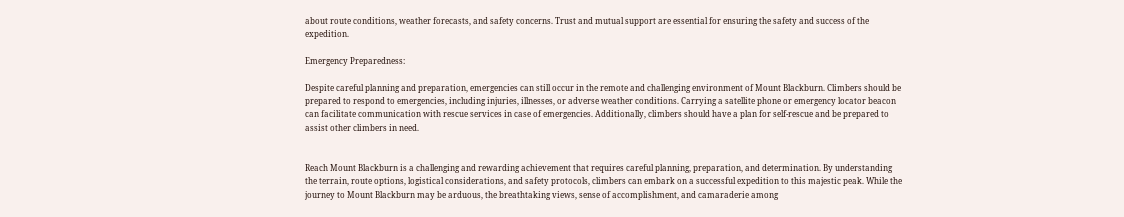about route conditions, weather forecasts, and safety concerns. Trust and mutual support are essential for ensuring the safety and success of the expedition.

Emergency Preparedness:

Despite careful planning and preparation, emergencies can still occur in the remote and challenging environment of Mount Blackburn. Climbers should be prepared to respond to emergencies, including injuries, illnesses, or adverse weather conditions. Carrying a satellite phone or emergency locator beacon can facilitate communication with rescue services in case of emergencies. Additionally, climbers should have a plan for self-rescue and be prepared to assist other climbers in need.


Reach Mount Blackburn is a challenging and rewarding achievement that requires careful planning, preparation, and determination. By understanding the terrain, route options, logistical considerations, and safety protocols, climbers can embark on a successful expedition to this majestic peak. While the journey to Mount Blackburn may be arduous, the breathtaking views, sense of accomplishment, and camaraderie among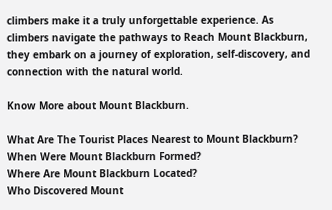climbers make it a truly unforgettable experience. As climbers navigate the pathways to Reach Mount Blackburn, they embark on a journey of exploration, self-discovery, and connection with the natural world.

Know More about Mount Blackburn.

What Are The Tourist Places Nearest to Mount Blackburn?
When Were Mount Blackburn Formed?
Where Are Mount Blackburn Located?
Who Discovered Mount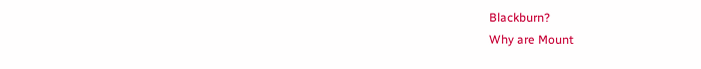Blackburn?
Why are Mount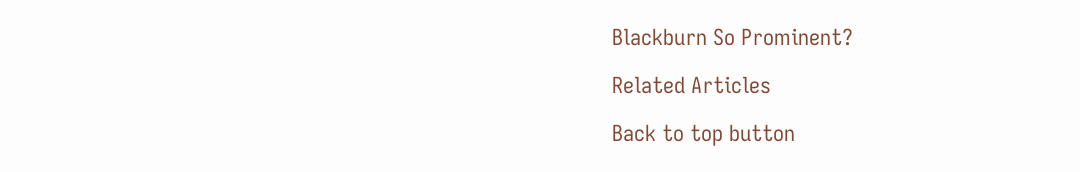Blackburn So Prominent?

Related Articles

Back to top button